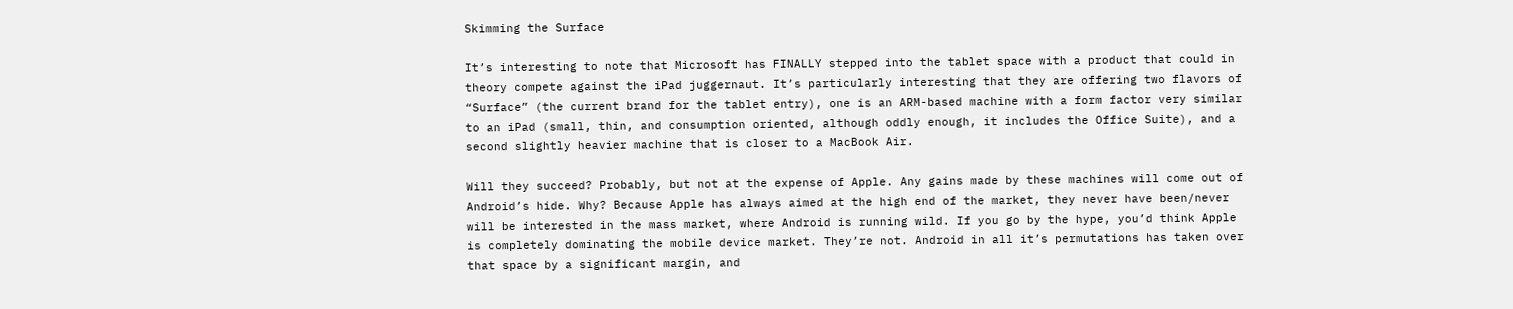Skimming the Surface

It’s interesting to note that Microsoft has FINALLY stepped into the tablet space with a product that could in theory compete against the iPad juggernaut. It’s particularly interesting that they are offering two flavors of “Surface” (the current brand for the tablet entry), one is an ARM-based machine with a form factor very similar to an iPad (small, thin, and consumption oriented, although oddly enough, it includes the Office Suite), and a second slightly heavier machine that is closer to a MacBook Air.

Will they succeed? Probably, but not at the expense of Apple. Any gains made by these machines will come out of Android’s hide. Why? Because Apple has always aimed at the high end of the market, they never have been/never will be interested in the mass market, where Android is running wild. If you go by the hype, you’d think Apple is completely dominating the mobile device market. They’re not. Android in all it’s permutations has taken over that space by a significant margin, and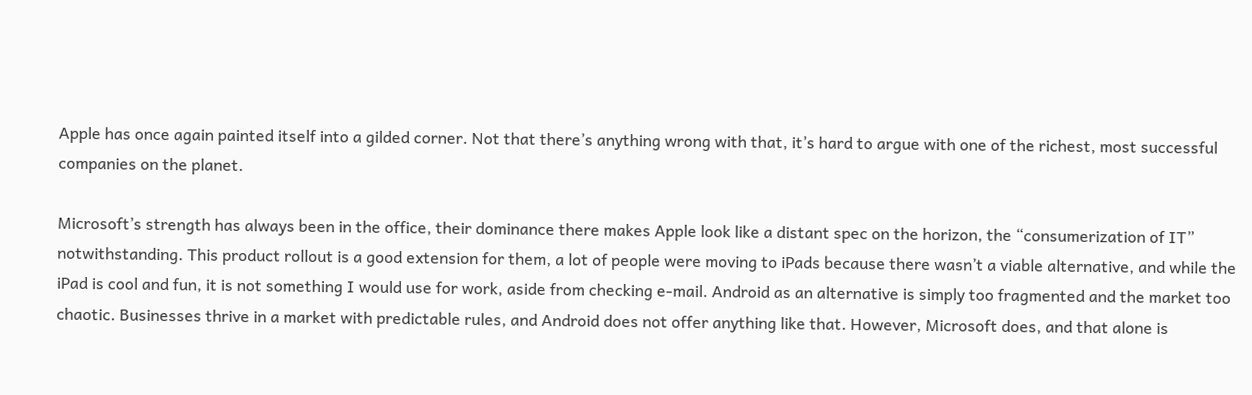Apple has once again painted itself into a gilded corner. Not that there’s anything wrong with that, it’s hard to argue with one of the richest, most successful companies on the planet.

Microsoft’s strength has always been in the office, their dominance there makes Apple look like a distant spec on the horizon, the “consumerization of IT” notwithstanding. This product rollout is a good extension for them, a lot of people were moving to iPads because there wasn’t a viable alternative, and while the iPad is cool and fun, it is not something I would use for work, aside from checking e-mail. Android as an alternative is simply too fragmented and the market too chaotic. Businesses thrive in a market with predictable rules, and Android does not offer anything like that. However, Microsoft does, and that alone is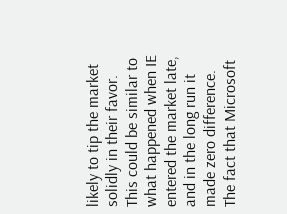likely to tip the market solidly in their favor. This could be similar to what happened when IE entered the market late, and in the long run it made zero difference. The fact that Microsoft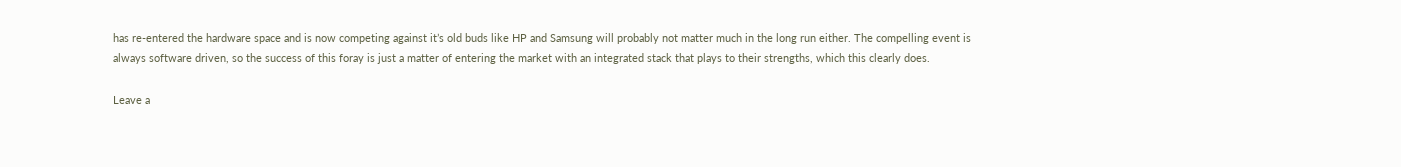has re-entered the hardware space and is now competing against it’s old buds like HP and Samsung will probably not matter much in the long run either. The compelling event is always software driven, so the success of this foray is just a matter of entering the market with an integrated stack that plays to their strengths, which this clearly does.

Leave a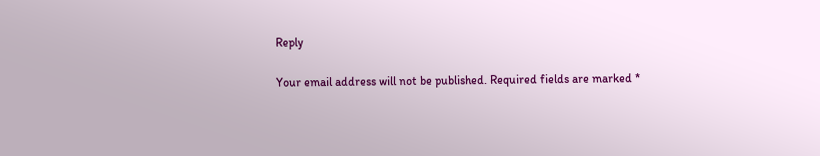Reply

Your email address will not be published. Required fields are marked *